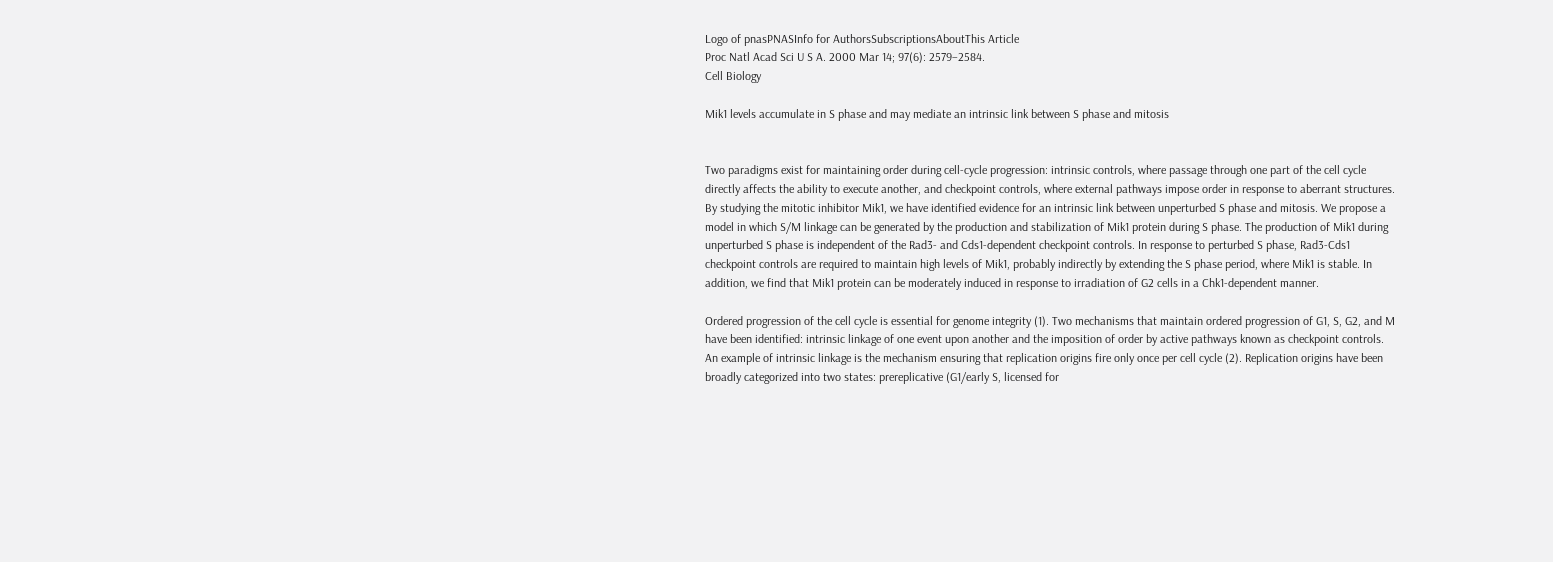Logo of pnasPNASInfo for AuthorsSubscriptionsAboutThis Article
Proc Natl Acad Sci U S A. 2000 Mar 14; 97(6): 2579–2584.
Cell Biology

Mik1 levels accumulate in S phase and may mediate an intrinsic link between S phase and mitosis


Two paradigms exist for maintaining order during cell-cycle progression: intrinsic controls, where passage through one part of the cell cycle directly affects the ability to execute another, and checkpoint controls, where external pathways impose order in response to aberrant structures. By studying the mitotic inhibitor Mik1, we have identified evidence for an intrinsic link between unperturbed S phase and mitosis. We propose a model in which S/M linkage can be generated by the production and stabilization of Mik1 protein during S phase. The production of Mik1 during unperturbed S phase is independent of the Rad3- and Cds1-dependent checkpoint controls. In response to perturbed S phase, Rad3-Cds1 checkpoint controls are required to maintain high levels of Mik1, probably indirectly by extending the S phase period, where Mik1 is stable. In addition, we find that Mik1 protein can be moderately induced in response to irradiation of G2 cells in a Chk1-dependent manner.

Ordered progression of the cell cycle is essential for genome integrity (1). Two mechanisms that maintain ordered progression of G1, S, G2, and M have been identified: intrinsic linkage of one event upon another and the imposition of order by active pathways known as checkpoint controls. An example of intrinsic linkage is the mechanism ensuring that replication origins fire only once per cell cycle (2). Replication origins have been broadly categorized into two states: prereplicative (G1/early S, licensed for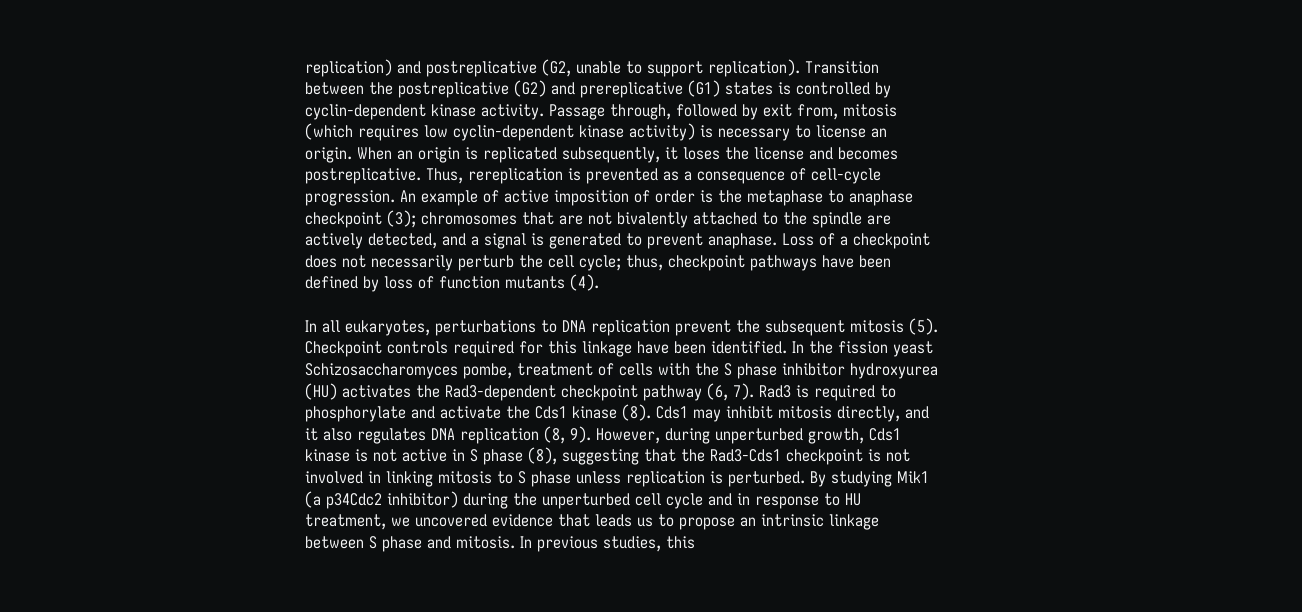replication) and postreplicative (G2, unable to support replication). Transition between the postreplicative (G2) and prereplicative (G1) states is controlled by cyclin-dependent kinase activity. Passage through, followed by exit from, mitosis (which requires low cyclin-dependent kinase activity) is necessary to license an origin. When an origin is replicated subsequently, it loses the license and becomes postreplicative. Thus, rereplication is prevented as a consequence of cell-cycle progression. An example of active imposition of order is the metaphase to anaphase checkpoint (3); chromosomes that are not bivalently attached to the spindle are actively detected, and a signal is generated to prevent anaphase. Loss of a checkpoint does not necessarily perturb the cell cycle; thus, checkpoint pathways have been defined by loss of function mutants (4).

In all eukaryotes, perturbations to DNA replication prevent the subsequent mitosis (5). Checkpoint controls required for this linkage have been identified. In the fission yeast Schizosaccharomyces pombe, treatment of cells with the S phase inhibitor hydroxyurea (HU) activates the Rad3-dependent checkpoint pathway (6, 7). Rad3 is required to phosphorylate and activate the Cds1 kinase (8). Cds1 may inhibit mitosis directly, and it also regulates DNA replication (8, 9). However, during unperturbed growth, Cds1 kinase is not active in S phase (8), suggesting that the Rad3-Cds1 checkpoint is not involved in linking mitosis to S phase unless replication is perturbed. By studying Mik1 (a p34Cdc2 inhibitor) during the unperturbed cell cycle and in response to HU treatment, we uncovered evidence that leads us to propose an intrinsic linkage between S phase and mitosis. In previous studies, this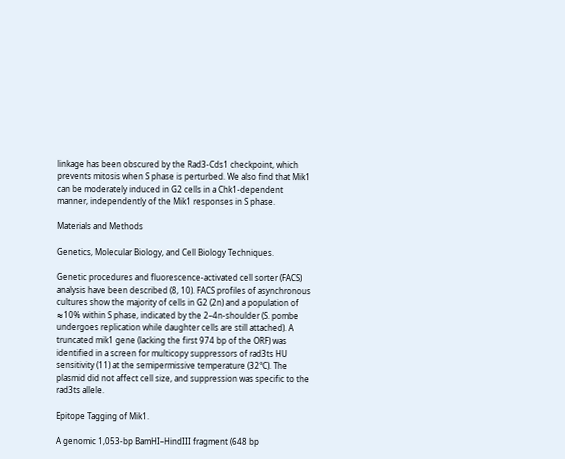linkage has been obscured by the Rad3-Cds1 checkpoint, which prevents mitosis when S phase is perturbed. We also find that Mik1 can be moderately induced in G2 cells in a Chk1-dependent manner, independently of the Mik1 responses in S phase.

Materials and Methods

Genetics, Molecular Biology, and Cell Biology Techniques.

Genetic procedures and fluorescence-activated cell sorter (FACS) analysis have been described (8, 10). FACS profiles of asynchronous cultures show the majority of cells in G2 (2n) and a population of ≈10% within S phase, indicated by the 2–4n-shoulder (S. pombe undergoes replication while daughter cells are still attached). A truncated mik1 gene (lacking the first 974 bp of the ORF) was identified in a screen for multicopy suppressors of rad3ts HU sensitivity (11) at the semipermissive temperature (32°C). The plasmid did not affect cell size, and suppression was specific to the rad3ts allele.

Epitope Tagging of Mik1.

A genomic 1,053-bp BamHI–HindIII fragment (648 bp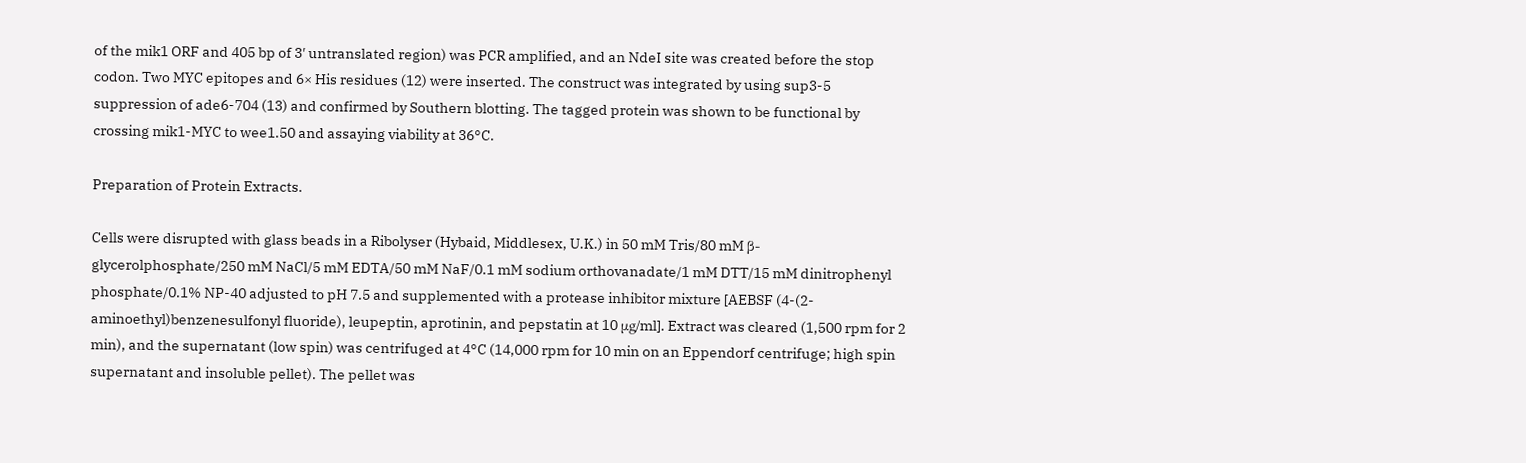of the mik1 ORF and 405 bp of 3′ untranslated region) was PCR amplified, and an NdeI site was created before the stop codon. Two MYC epitopes and 6× His residues (12) were inserted. The construct was integrated by using sup3-5 suppression of ade6-704 (13) and confirmed by Southern blotting. The tagged protein was shown to be functional by crossing mik1-MYC to wee1.50 and assaying viability at 36°C.

Preparation of Protein Extracts.

Cells were disrupted with glass beads in a Ribolyser (Hybaid, Middlesex, U.K.) in 50 mM Tris/80 mM β-glycerolphosphate/250 mM NaCl/5 mM EDTA/50 mM NaF/0.1 mM sodium orthovanadate/1 mM DTT/15 mM dinitrophenyl phosphate/0.1% NP-40 adjusted to pH 7.5 and supplemented with a protease inhibitor mixture [AEBSF (4-(2-aminoethyl)benzenesulfonyl fluoride), leupeptin, aprotinin, and pepstatin at 10 μg/ml]. Extract was cleared (1,500 rpm for 2 min), and the supernatant (low spin) was centrifuged at 4°C (14,000 rpm for 10 min on an Eppendorf centrifuge; high spin supernatant and insoluble pellet). The pellet was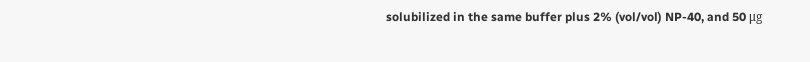solubilized in the same buffer plus 2% (vol/vol) NP-40, and 50 μg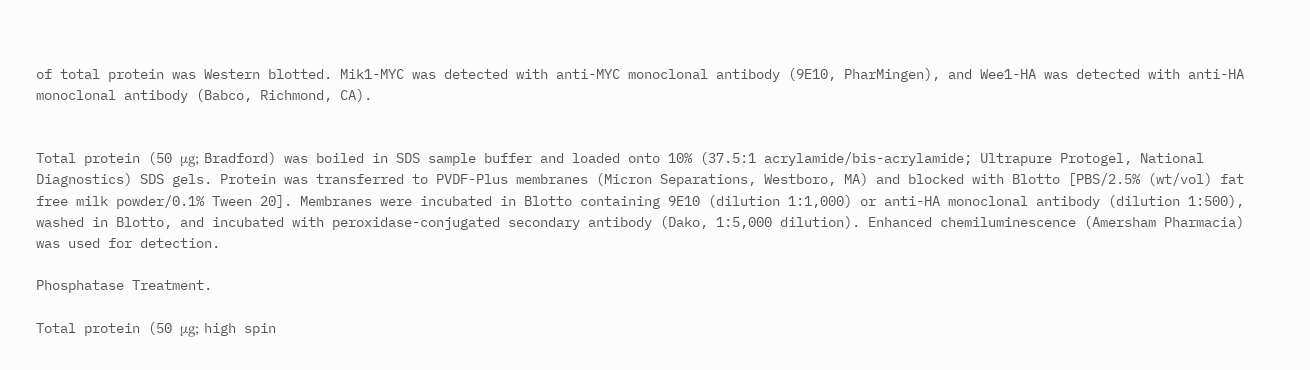of total protein was Western blotted. Mik1-MYC was detected with anti-MYC monoclonal antibody (9E10, PharMingen), and Wee1-HA was detected with anti-HA monoclonal antibody (Babco, Richmond, CA).


Total protein (50 μg; Bradford) was boiled in SDS sample buffer and loaded onto 10% (37.5:1 acrylamide/bis-acrylamide; Ultrapure Protogel, National Diagnostics) SDS gels. Protein was transferred to PVDF-Plus membranes (Micron Separations, Westboro, MA) and blocked with Blotto [PBS/2.5% (wt/vol) fat free milk powder/0.1% Tween 20]. Membranes were incubated in Blotto containing 9E10 (dilution 1:1,000) or anti-HA monoclonal antibody (dilution 1:500), washed in Blotto, and incubated with peroxidase-conjugated secondary antibody (Dako, 1:5,000 dilution). Enhanced chemiluminescence (Amersham Pharmacia) was used for detection.

Phosphatase Treatment.

Total protein (50 μg; high spin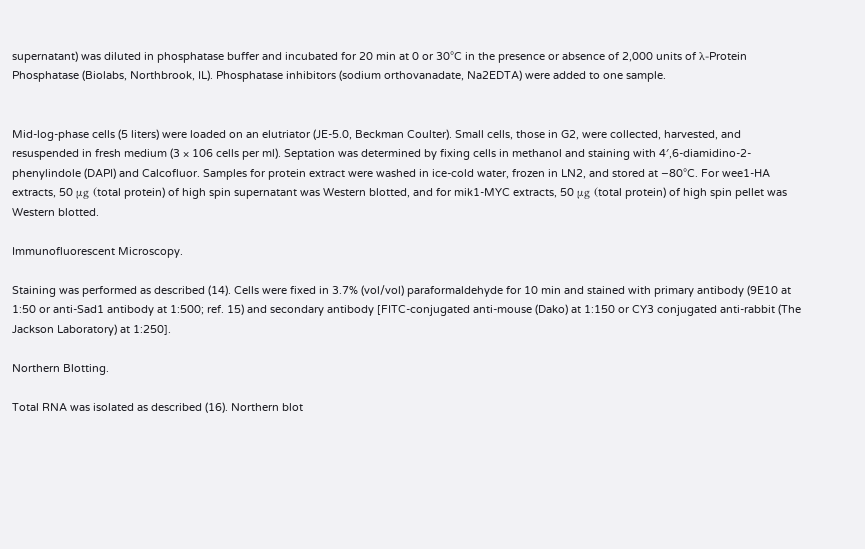supernatant) was diluted in phosphatase buffer and incubated for 20 min at 0 or 30°C in the presence or absence of 2,000 units of λ-Protein Phosphatase (Biolabs, Northbrook, IL). Phosphatase inhibitors (sodium orthovanadate, Na2EDTA) were added to one sample.


Mid-log-phase cells (5 liters) were loaded on an elutriator (JE-5.0, Beckman Coulter). Small cells, those in G2, were collected, harvested, and resuspended in fresh medium (3 × 106 cells per ml). Septation was determined by fixing cells in methanol and staining with 4′,6-diamidino-2-phenylindole (DAPI) and Calcofluor. Samples for protein extract were washed in ice-cold water, frozen in LN2, and stored at −80°C. For wee1-HA extracts, 50 μg (total protein) of high spin supernatant was Western blotted, and for mik1-MYC extracts, 50 μg (total protein) of high spin pellet was Western blotted.

Immunofluorescent Microscopy.

Staining was performed as described (14). Cells were fixed in 3.7% (vol/vol) paraformaldehyde for 10 min and stained with primary antibody (9E10 at 1:50 or anti-Sad1 antibody at 1:500; ref. 15) and secondary antibody [FITC-conjugated anti-mouse (Dako) at 1:150 or CY3 conjugated anti-rabbit (The Jackson Laboratory) at 1:250].

Northern Blotting.

Total RNA was isolated as described (16). Northern blot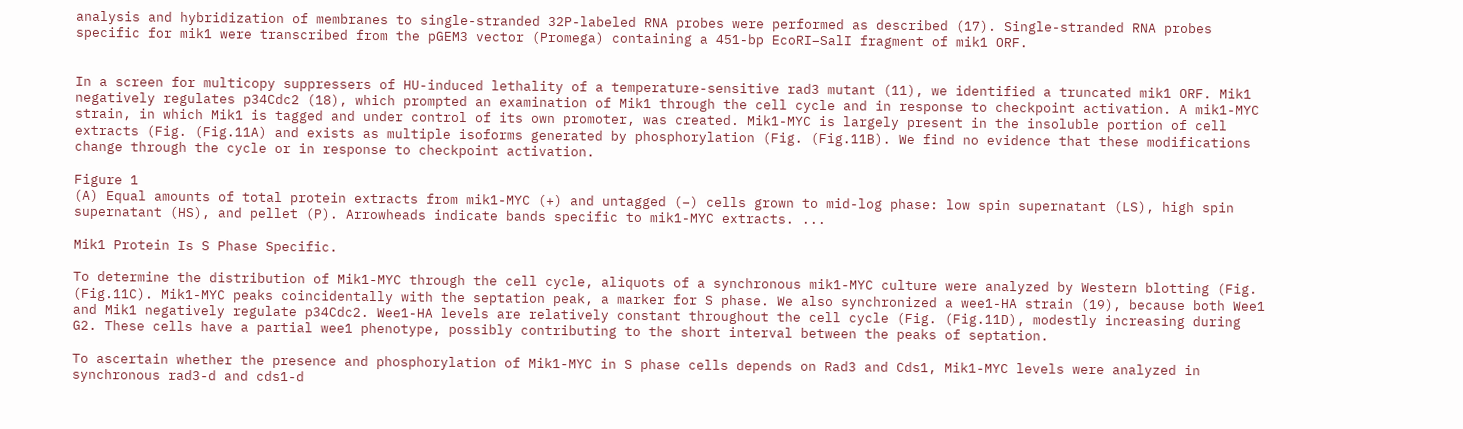analysis and hybridization of membranes to single-stranded 32P-labeled RNA probes were performed as described (17). Single-stranded RNA probes specific for mik1 were transcribed from the pGEM3 vector (Promega) containing a 451-bp EcoRI–SalI fragment of mik1 ORF.


In a screen for multicopy suppressers of HU-induced lethality of a temperature-sensitive rad3 mutant (11), we identified a truncated mik1 ORF. Mik1 negatively regulates p34Cdc2 (18), which prompted an examination of Mik1 through the cell cycle and in response to checkpoint activation. A mik1-MYC strain, in which Mik1 is tagged and under control of its own promoter, was created. Mik1-MYC is largely present in the insoluble portion of cell extracts (Fig. (Fig.11A) and exists as multiple isoforms generated by phosphorylation (Fig. (Fig.11B). We find no evidence that these modifications change through the cycle or in response to checkpoint activation.

Figure 1
(A) Equal amounts of total protein extracts from mik1-MYC (+) and untagged (−) cells grown to mid-log phase: low spin supernatant (LS), high spin supernatant (HS), and pellet (P). Arrowheads indicate bands specific to mik1-MYC extracts. ...

Mik1 Protein Is S Phase Specific.

To determine the distribution of Mik1-MYC through the cell cycle, aliquots of a synchronous mik1-MYC culture were analyzed by Western blotting (Fig. (Fig.11C). Mik1-MYC peaks coincidentally with the septation peak, a marker for S phase. We also synchronized a wee1-HA strain (19), because both Wee1 and Mik1 negatively regulate p34Cdc2. Wee1-HA levels are relatively constant throughout the cell cycle (Fig. (Fig.11D), modestly increasing during G2. These cells have a partial wee1 phenotype, possibly contributing to the short interval between the peaks of septation.

To ascertain whether the presence and phosphorylation of Mik1-MYC in S phase cells depends on Rad3 and Cds1, Mik1-MYC levels were analyzed in synchronous rad3-d and cds1-d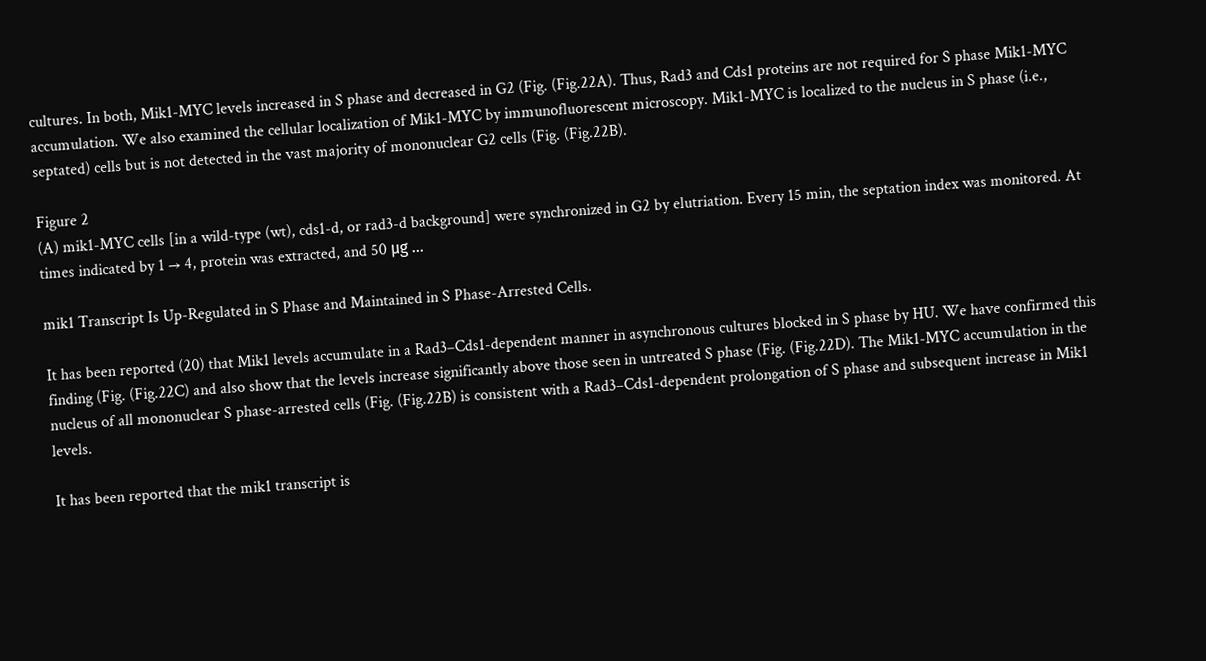cultures. In both, Mik1-MYC levels increased in S phase and decreased in G2 (Fig. (Fig.22A). Thus, Rad3 and Cds1 proteins are not required for S phase Mik1-MYC accumulation. We also examined the cellular localization of Mik1-MYC by immunofluorescent microscopy. Mik1-MYC is localized to the nucleus in S phase (i.e., septated) cells but is not detected in the vast majority of mononuclear G2 cells (Fig. (Fig.22B).

Figure 2
(A) mik1-MYC cells [in a wild-type (wt), cds1-d, or rad3-d background] were synchronized in G2 by elutriation. Every 15 min, the septation index was monitored. At times indicated by 1 → 4, protein was extracted, and 50 μg ...

mik1 Transcript Is Up-Regulated in S Phase and Maintained in S Phase-Arrested Cells.

It has been reported (20) that Mik1 levels accumulate in a Rad3–Cds1-dependent manner in asynchronous cultures blocked in S phase by HU. We have confirmed this finding (Fig. (Fig.22C) and also show that the levels increase significantly above those seen in untreated S phase (Fig. (Fig.22D). The Mik1-MYC accumulation in the nucleus of all mononuclear S phase-arrested cells (Fig. (Fig.22B) is consistent with a Rad3–Cds1-dependent prolongation of S phase and subsequent increase in Mik1 levels.

It has been reported that the mik1 transcript is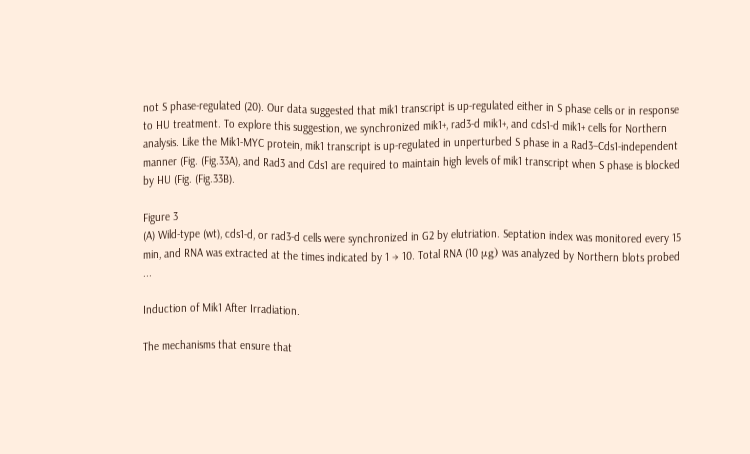not S phase-regulated (20). Our data suggested that mik1 transcript is up-regulated either in S phase cells or in response to HU treatment. To explore this suggestion, we synchronized mik1+, rad3-d mik1+, and cds1-d mik1+ cells for Northern analysis. Like the Mik1-MYC protein, mik1 transcript is up-regulated in unperturbed S phase in a Rad3–Cds1-independent manner (Fig. (Fig.33A), and Rad3 and Cds1 are required to maintain high levels of mik1 transcript when S phase is blocked by HU (Fig. (Fig.33B).

Figure 3
(A) Wild-type (wt), cds1-d, or rad3-d cells were synchronized in G2 by elutriation. Septation index was monitored every 15 min, and RNA was extracted at the times indicated by 1 → 10. Total RNA (10 μg) was analyzed by Northern blots probed ...

Induction of Mik1 After Irradiation.

The mechanisms that ensure that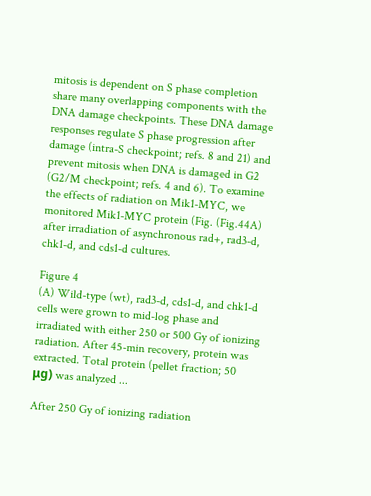mitosis is dependent on S phase completion share many overlapping components with the DNA damage checkpoints. These DNA damage responses regulate S phase progression after damage (intra-S checkpoint; refs. 8 and 21) and prevent mitosis when DNA is damaged in G2 (G2/M checkpoint; refs. 4 and 6). To examine the effects of radiation on Mik1-MYC, we monitored Mik1-MYC protein (Fig. (Fig.44A) after irradiation of asynchronous rad+, rad3-d, chk1-d, and cds1-d cultures.

Figure 4
(A) Wild-type (wt), rad3-d, cds1-d, and chk1-d cells were grown to mid-log phase and irradiated with either 250 or 500 Gy of ionizing radiation. After 45-min recovery, protein was extracted. Total protein (pellet fraction; 50 μg) was analyzed ...

After 250 Gy of ionizing radiation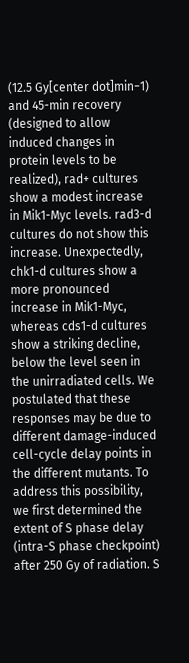(12.5 Gy[center dot]min−1) and 45-min recovery (designed to allow induced changes in protein levels to be realized), rad+ cultures show a modest increase in Mik1-Myc levels. rad3-d cultures do not show this increase. Unexpectedly, chk1-d cultures show a more pronounced increase in Mik1-Myc, whereas cds1-d cultures show a striking decline, below the level seen in the unirradiated cells. We postulated that these responses may be due to different damage-induced cell-cycle delay points in the different mutants. To address this possibility, we first determined the extent of S phase delay (intra-S phase checkpoint) after 250 Gy of radiation. S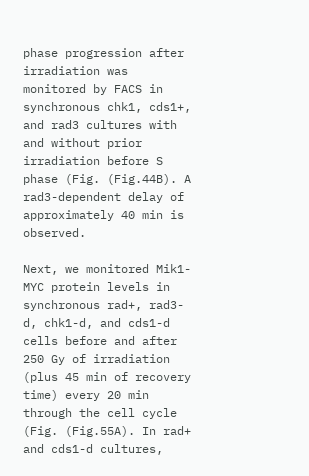phase progression after irradiation was monitored by FACS in synchronous chk1, cds1+, and rad3 cultures with and without prior irradiation before S phase (Fig. (Fig.44B). A rad3-dependent delay of approximately 40 min is observed.

Next, we monitored Mik1-MYC protein levels in synchronous rad+, rad3-d, chk1-d, and cds1-d cells before and after 250 Gy of irradiation (plus 45 min of recovery time) every 20 min through the cell cycle (Fig. (Fig.55A). In rad+ and cds1-d cultures,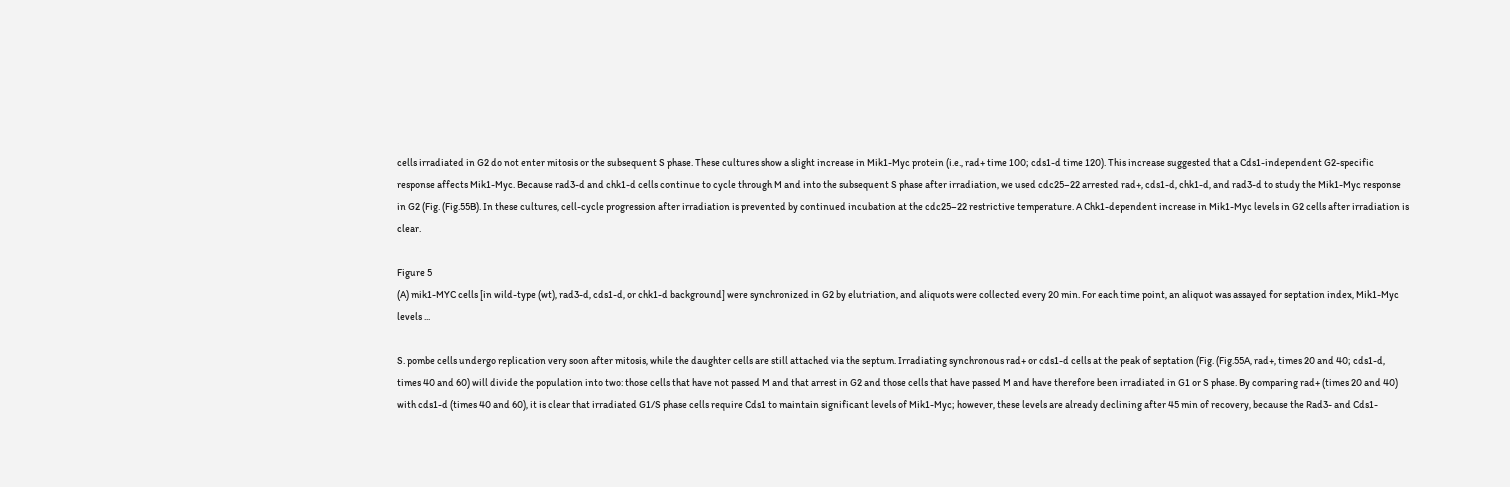cells irradiated in G2 do not enter mitosis or the subsequent S phase. These cultures show a slight increase in Mik1-Myc protein (i.e., rad+ time 100; cds1-d time 120). This increase suggested that a Cds1-independent G2-specific response affects Mik1-Myc. Because rad3-d and chk1-d cells continue to cycle through M and into the subsequent S phase after irradiation, we used cdc25–22 arrested rad+, cds1-d, chk1-d, and rad3-d to study the Mik1-Myc response in G2 (Fig. (Fig.55B). In these cultures, cell-cycle progression after irradiation is prevented by continued incubation at the cdc25–22 restrictive temperature. A Chk1-dependent increase in Mik1-Myc levels in G2 cells after irradiation is clear.

Figure 5
(A) mik1-MYC cells [in wild-type (wt), rad3-d, cds1-d, or chk1-d background] were synchronized in G2 by elutriation, and aliquots were collected every 20 min. For each time point, an aliquot was assayed for septation index, Mik1-Myc levels ...

S. pombe cells undergo replication very soon after mitosis, while the daughter cells are still attached via the septum. Irradiating synchronous rad+ or cds1-d cells at the peak of septation (Fig. (Fig.55A, rad+, times 20 and 40; cds1-d, times 40 and 60) will divide the population into two: those cells that have not passed M and that arrest in G2 and those cells that have passed M and have therefore been irradiated in G1 or S phase. By comparing rad+ (times 20 and 40) with cds1-d (times 40 and 60), it is clear that irradiated G1/S phase cells require Cds1 to maintain significant levels of Mik1-Myc; however, these levels are already declining after 45 min of recovery, because the Rad3- and Cds1-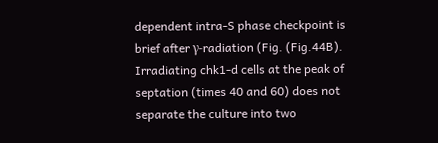dependent intra-S phase checkpoint is brief after γ-radiation (Fig. (Fig.44B). Irradiating chk1-d cells at the peak of septation (times 40 and 60) does not separate the culture into two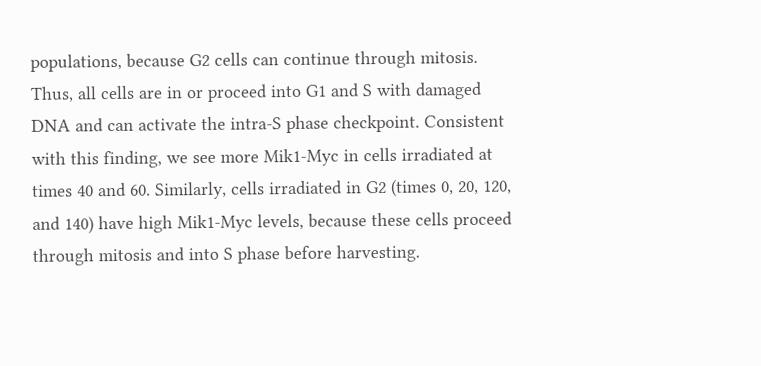populations, because G2 cells can continue through mitosis. Thus, all cells are in or proceed into G1 and S with damaged DNA and can activate the intra-S phase checkpoint. Consistent with this finding, we see more Mik1-Myc in cells irradiated at times 40 and 60. Similarly, cells irradiated in G2 (times 0, 20, 120, and 140) have high Mik1-Myc levels, because these cells proceed through mitosis and into S phase before harvesting.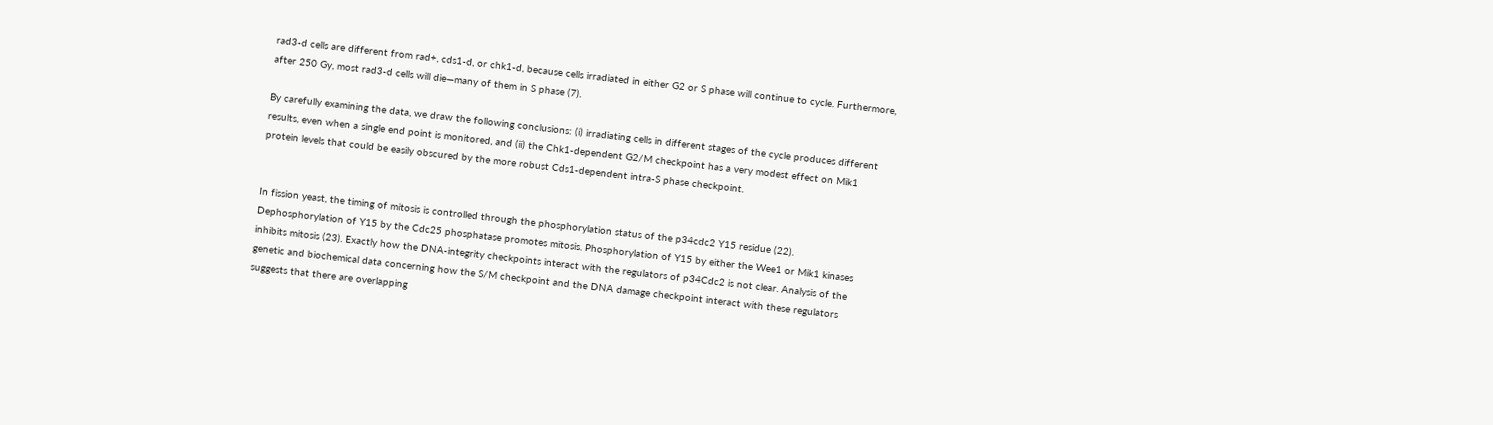rad3-d cells are different from rad+, cds1-d, or chk1-d, because cells irradiated in either G2 or S phase will continue to cycle. Furthermore, after 250 Gy, most rad3-d cells will die—many of them in S phase (7).

By carefully examining the data, we draw the following conclusions: (i) irradiating cells in different stages of the cycle produces different results, even when a single end point is monitored, and (ii) the Chk1-dependent G2/M checkpoint has a very modest effect on Mik1 protein levels that could be easily obscured by the more robust Cds1-dependent intra-S phase checkpoint.


In fission yeast, the timing of mitosis is controlled through the phosphorylation status of the p34cdc2 Y15 residue (22). Dephosphorylation of Y15 by the Cdc25 phosphatase promotes mitosis. Phosphorylation of Y15 by either the Wee1 or Mik1 kinases inhibits mitosis (23). Exactly how the DNA-integrity checkpoints interact with the regulators of p34Cdc2 is not clear. Analysis of the genetic and biochemical data concerning how the S/M checkpoint and the DNA damage checkpoint interact with these regulators suggests that there are overlapping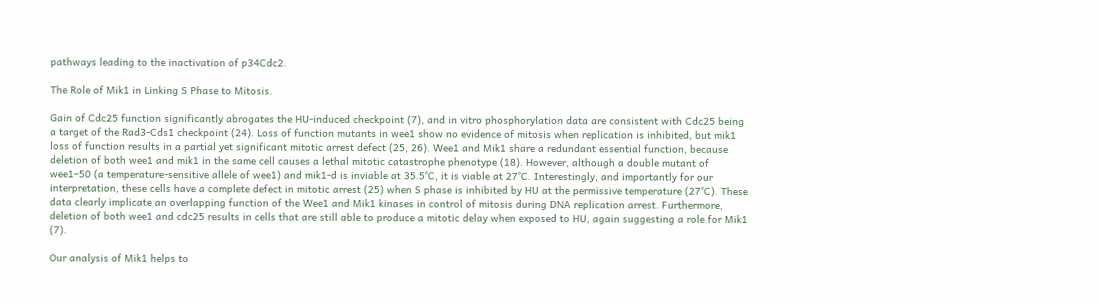pathways leading to the inactivation of p34Cdc2.

The Role of Mik1 in Linking S Phase to Mitosis.

Gain of Cdc25 function significantly abrogates the HU-induced checkpoint (7), and in vitro phosphorylation data are consistent with Cdc25 being a target of the Rad3-Cds1 checkpoint (24). Loss of function mutants in wee1 show no evidence of mitosis when replication is inhibited, but mik1 loss of function results in a partial yet significant mitotic arrest defect (25, 26). Wee1 and Mik1 share a redundant essential function, because deletion of both wee1 and mik1 in the same cell causes a lethal mitotic catastrophe phenotype (18). However, although a double mutant of wee1–50 (a temperature-sensitive allele of wee1) and mik1-d is inviable at 35.5°C, it is viable at 27°C. Interestingly, and importantly for our interpretation, these cells have a complete defect in mitotic arrest (25) when S phase is inhibited by HU at the permissive temperature (27°C). These data clearly implicate an overlapping function of the Wee1 and Mik1 kinases in control of mitosis during DNA replication arrest. Furthermore, deletion of both wee1 and cdc25 results in cells that are still able to produce a mitotic delay when exposed to HU, again suggesting a role for Mik1 (7).

Our analysis of Mik1 helps to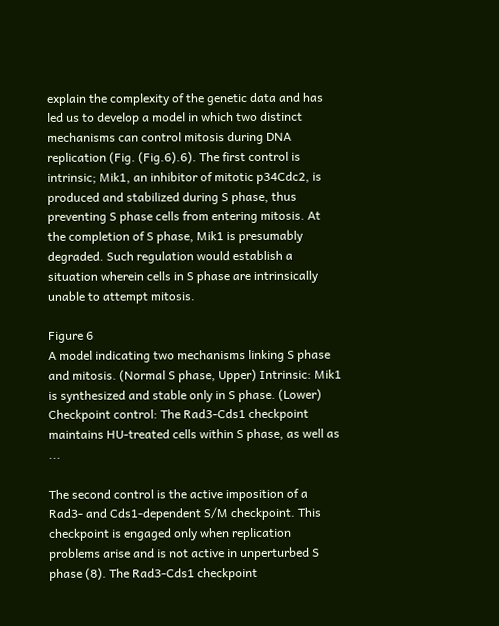explain the complexity of the genetic data and has led us to develop a model in which two distinct mechanisms can control mitosis during DNA replication (Fig. (Fig.6).6). The first control is intrinsic; Mik1, an inhibitor of mitotic p34Cdc2, is produced and stabilized during S phase, thus preventing S phase cells from entering mitosis. At the completion of S phase, Mik1 is presumably degraded. Such regulation would establish a situation wherein cells in S phase are intrinsically unable to attempt mitosis.

Figure 6
A model indicating two mechanisms linking S phase and mitosis. (Normal S phase, Upper) Intrinsic: Mik1 is synthesized and stable only in S phase. (Lower) Checkpoint control: The Rad3-Cds1 checkpoint maintains HU-treated cells within S phase, as well as ...

The second control is the active imposition of a Rad3- and Cds1-dependent S/M checkpoint. This checkpoint is engaged only when replication problems arise and is not active in unperturbed S phase (8). The Rad3-Cds1 checkpoint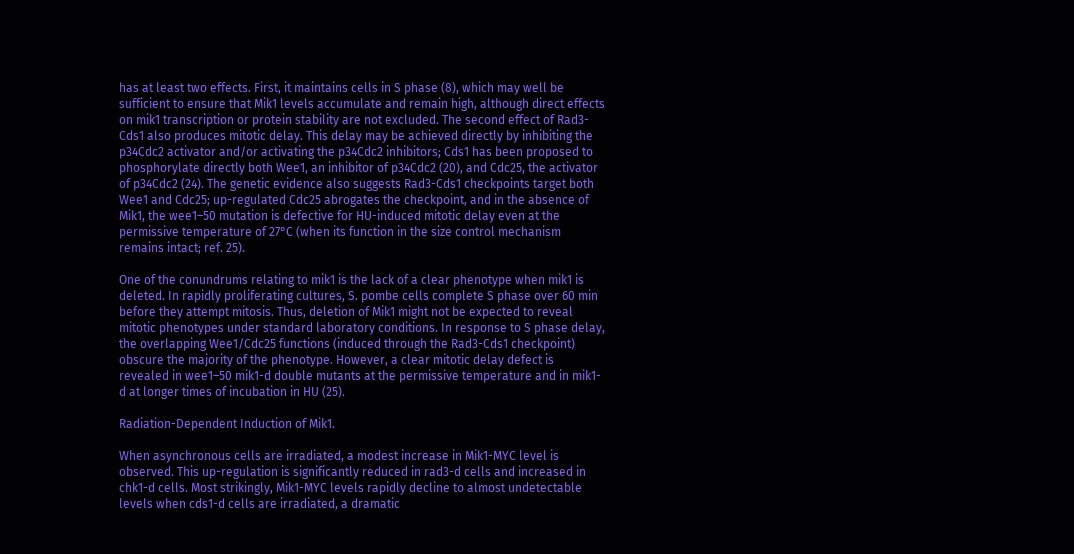has at least two effects. First, it maintains cells in S phase (8), which may well be sufficient to ensure that Mik1 levels accumulate and remain high, although direct effects on mik1 transcription or protein stability are not excluded. The second effect of Rad3-Cds1 also produces mitotic delay. This delay may be achieved directly by inhibiting the p34Cdc2 activator and/or activating the p34Cdc2 inhibitors; Cds1 has been proposed to phosphorylate directly both Wee1, an inhibitor of p34Cdc2 (20), and Cdc25, the activator of p34Cdc2 (24). The genetic evidence also suggests Rad3-Cds1 checkpoints target both Wee1 and Cdc25; up-regulated Cdc25 abrogates the checkpoint, and in the absence of Mik1, the wee1–50 mutation is defective for HU-induced mitotic delay even at the permissive temperature of 27°C (when its function in the size control mechanism remains intact; ref. 25).

One of the conundrums relating to mik1 is the lack of a clear phenotype when mik1 is deleted. In rapidly proliferating cultures, S. pombe cells complete S phase over 60 min before they attempt mitosis. Thus, deletion of Mik1 might not be expected to reveal mitotic phenotypes under standard laboratory conditions. In response to S phase delay, the overlapping Wee1/Cdc25 functions (induced through the Rad3-Cds1 checkpoint) obscure the majority of the phenotype. However, a clear mitotic delay defect is revealed in wee1–50 mik1-d double mutants at the permissive temperature and in mik1-d at longer times of incubation in HU (25).

Radiation-Dependent Induction of Mik1.

When asynchronous cells are irradiated, a modest increase in Mik1-MYC level is observed. This up-regulation is significantly reduced in rad3-d cells and increased in chk1-d cells. Most strikingly, Mik1-MYC levels rapidly decline to almost undetectable levels when cds1-d cells are irradiated, a dramatic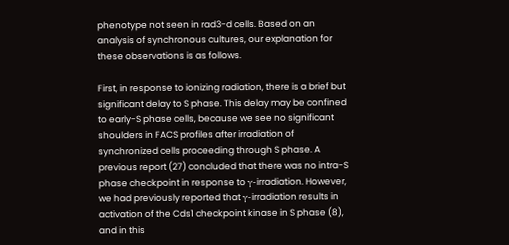phenotype not seen in rad3-d cells. Based on an analysis of synchronous cultures, our explanation for these observations is as follows.

First, in response to ionizing radiation, there is a brief but significant delay to S phase. This delay may be confined to early-S phase cells, because we see no significant shoulders in FACS profiles after irradiation of synchronized cells proceeding through S phase. A previous report (27) concluded that there was no intra-S phase checkpoint in response to γ-irradiation. However, we had previously reported that γ-irradiation results in activation of the Cds1 checkpoint kinase in S phase (8), and in this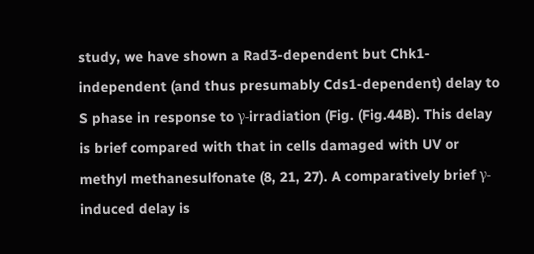study, we have shown a Rad3-dependent but Chk1-independent (and thus presumably Cds1-dependent) delay to S phase in response to γ-irradiation (Fig. (Fig.44B). This delay is brief compared with that in cells damaged with UV or methyl methanesulfonate (8, 21, 27). A comparatively brief γ-induced delay is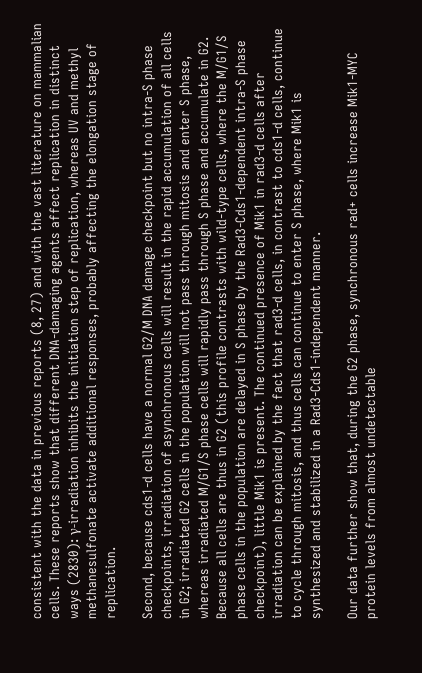consistent with the data in previous reports (8, 27) and with the vast literature on mammalian cells. These reports show that different DNA-damaging agents affect replication in distinct ways (2830): γ-irradiation inhibits the initiation step of replication, whereas UV and methyl methanesulfonate activate additional responses, probably affecting the elongation stage of replication.

Second, because cds1-d cells have a normal G2/M DNA damage checkpoint but no intra-S phase checkpoints, irradiation of asynchronous cells will result in the rapid accumulation of all cells in G2; irradiated G2 cells in the population will not pass through mitosis and enter S phase, whereas irradiated M/G1/S phase cells will rapidly pass through S phase and accumulate in G2. Because all cells are thus in G2 (this profile contrasts with wild-type cells, where the M/G1/S phase cells in the population are delayed in S phase by the Rad3-Cds1-dependent intra-S phase checkpoint), little Mik1 is present. The continued presence of Mik1 in rad3-d cells after irradiation can be explained by the fact that rad3-d cells, in contrast to cds1-d cells, continue to cycle through mitosis, and thus cells can continue to enter S phase, where Mik1 is synthesized and stabilized in a Rad3-Cds1-independent manner.

Our data further show that, during the G2 phase, synchronous rad+ cells increase Mik1-MYC protein levels from almost undetectable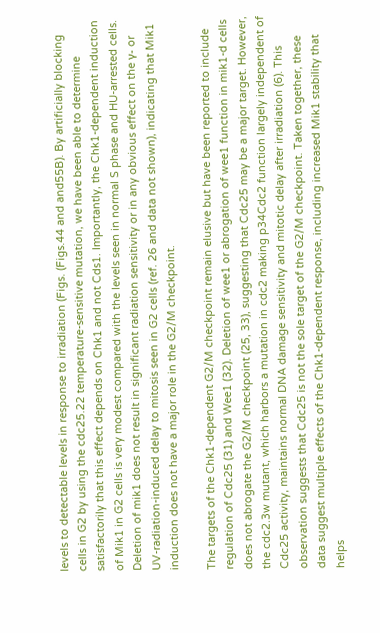levels to detectable levels in response to irradiation (Figs. (Figs.44 and and55B). By artificially blocking cells in G2 by using the cdc25.22 temperature-sensitive mutation, we have been able to determine satisfactorily that this effect depends on Chk1 and not Cds1. Importantly, the Chk1-dependent induction of Mik1 in G2 cells is very modest compared with the levels seen in normal S phase and HU-arrested cells. Deletion of mik1 does not result in significant radiation sensitivity or in any obvious effect on the γ- or UV-radiation-induced delay to mitosis seen in G2 cells (ref. 26 and data not shown), indicating that Mik1 induction does not have a major role in the G2/M checkpoint.

The targets of the Chk1-dependent G2/M checkpoint remain elusive but have been reported to include regulation of Cdc25 (31) and Wee1 (32). Deletion of wee1 or abrogation of wee1 function in mik1-d cells does not abrogate the G2/M checkpoint (25, 33), suggesting that Cdc25 may be a major target. However, the cdc2.3w mutant, which harbors a mutation in cdc2 making p34Cdc2 function largely independent of Cdc25 activity, maintains normal DNA damage sensitivity and mitotic delay after irradiation (6). This observation suggests that Cdc25 is not the sole target of the G2/M checkpoint. Taken together, these data suggest multiple effects of the Chk1-dependent response, including increased Mik1 stability that helps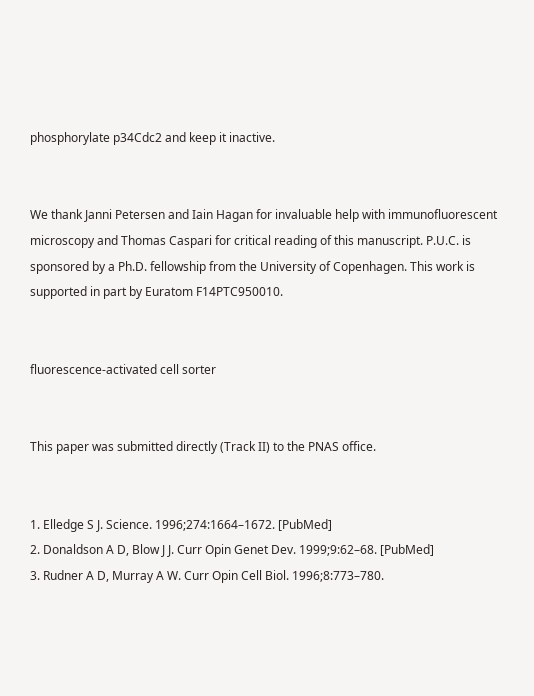phosphorylate p34Cdc2 and keep it inactive.


We thank Janni Petersen and Iain Hagan for invaluable help with immunofluorescent microscopy and Thomas Caspari for critical reading of this manuscript. P.U.C. is sponsored by a Ph.D. fellowship from the University of Copenhagen. This work is supported in part by Euratom F14PTC950010.


fluorescence-activated cell sorter


This paper was submitted directly (Track II) to the PNAS office.


1. Elledge S J. Science. 1996;274:1664–1672. [PubMed]
2. Donaldson A D, Blow J J. Curr Opin Genet Dev. 1999;9:62–68. [PubMed]
3. Rudner A D, Murray A W. Curr Opin Cell Biol. 1996;8:773–780.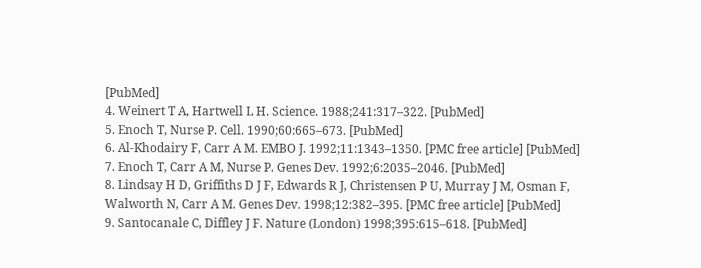[PubMed]
4. Weinert T A, Hartwell L H. Science. 1988;241:317–322. [PubMed]
5. Enoch T, Nurse P. Cell. 1990;60:665–673. [PubMed]
6. Al-Khodairy F, Carr A M. EMBO J. 1992;11:1343–1350. [PMC free article] [PubMed]
7. Enoch T, Carr A M, Nurse P. Genes Dev. 1992;6:2035–2046. [PubMed]
8. Lindsay H D, Griffiths D J F, Edwards R J, Christensen P U, Murray J M, Osman F, Walworth N, Carr A M. Genes Dev. 1998;12:382–395. [PMC free article] [PubMed]
9. Santocanale C, Diffley J F. Nature (London) 1998;395:615–618. [PubMed]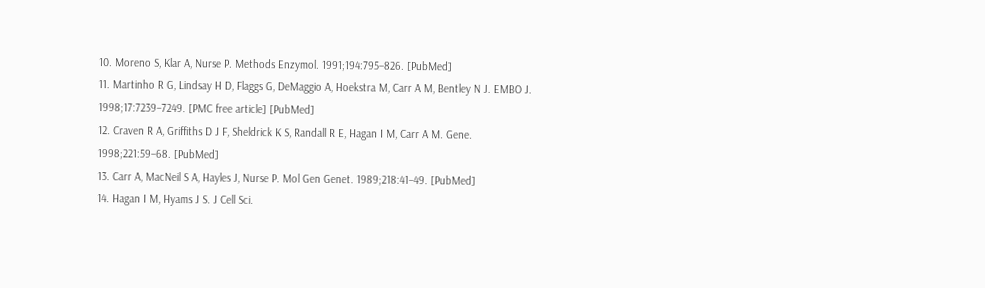10. Moreno S, Klar A, Nurse P. Methods Enzymol. 1991;194:795–826. [PubMed]
11. Martinho R G, Lindsay H D, Flaggs G, DeMaggio A, Hoekstra M, Carr A M, Bentley N J. EMBO J. 1998;17:7239–7249. [PMC free article] [PubMed]
12. Craven R A, Griffiths D J F, Sheldrick K S, Randall R E, Hagan I M, Carr A M. Gene. 1998;221:59–68. [PubMed]
13. Carr A, MacNeil S A, Hayles J, Nurse P. Mol Gen Genet. 1989;218:41–49. [PubMed]
14. Hagan I M, Hyams J S. J Cell Sci.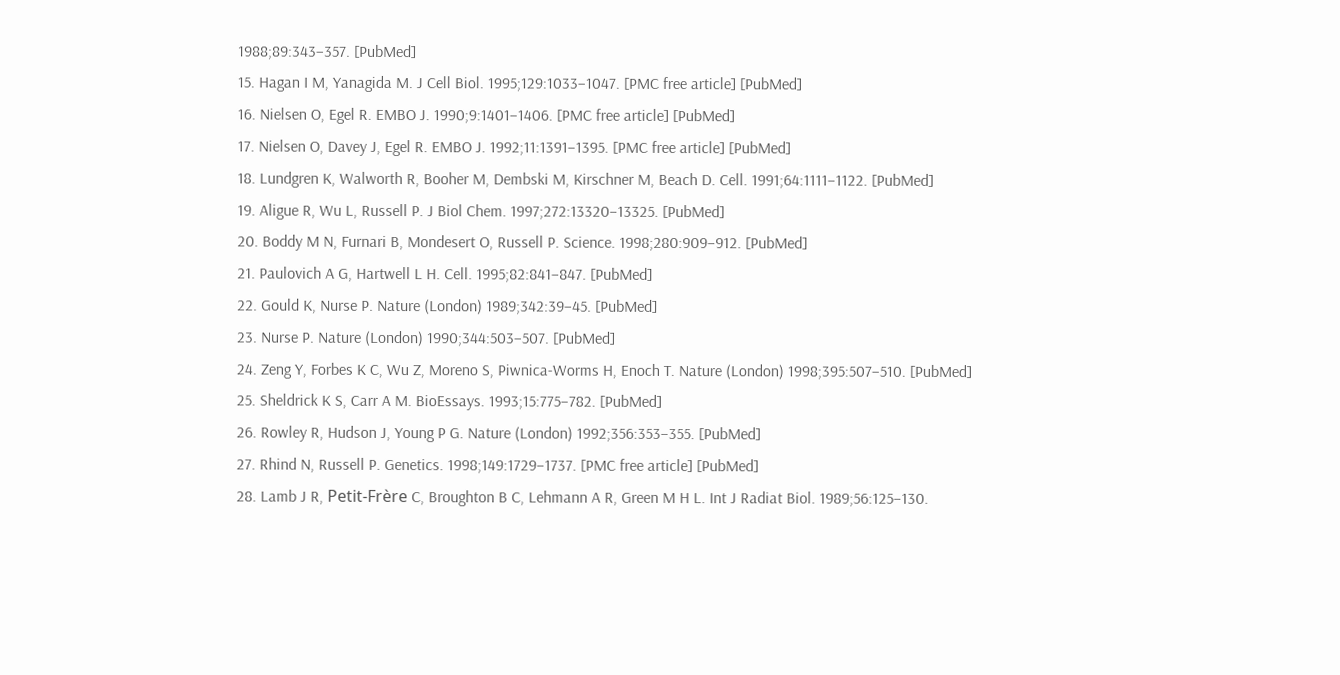1988;89:343–357. [PubMed]
15. Hagan I M, Yanagida M. J Cell Biol. 1995;129:1033–1047. [PMC free article] [PubMed]
16. Nielsen O, Egel R. EMBO J. 1990;9:1401–1406. [PMC free article] [PubMed]
17. Nielsen O, Davey J, Egel R. EMBO J. 1992;11:1391–1395. [PMC free article] [PubMed]
18. Lundgren K, Walworth R, Booher M, Dembski M, Kirschner M, Beach D. Cell. 1991;64:1111–1122. [PubMed]
19. Aligue R, Wu L, Russell P. J Biol Chem. 1997;272:13320–13325. [PubMed]
20. Boddy M N, Furnari B, Mondesert O, Russell P. Science. 1998;280:909–912. [PubMed]
21. Paulovich A G, Hartwell L H. Cell. 1995;82:841–847. [PubMed]
22. Gould K, Nurse P. Nature (London) 1989;342:39–45. [PubMed]
23. Nurse P. Nature (London) 1990;344:503–507. [PubMed]
24. Zeng Y, Forbes K C, Wu Z, Moreno S, Piwnica-Worms H, Enoch T. Nature (London) 1998;395:507–510. [PubMed]
25. Sheldrick K S, Carr A M. BioEssays. 1993;15:775–782. [PubMed]
26. Rowley R, Hudson J, Young P G. Nature (London) 1992;356:353–355. [PubMed]
27. Rhind N, Russell P. Genetics. 1998;149:1729–1737. [PMC free article] [PubMed]
28. Lamb J R, Petit-Frère C, Broughton B C, Lehmann A R, Green M H L. Int J Radiat Biol. 1989;56:125–130.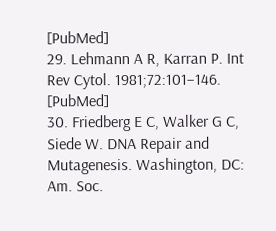[PubMed]
29. Lehmann A R, Karran P. Int Rev Cytol. 1981;72:101–146. [PubMed]
30. Friedberg E C, Walker G C, Siede W. DNA Repair and Mutagenesis. Washington, DC: Am. Soc.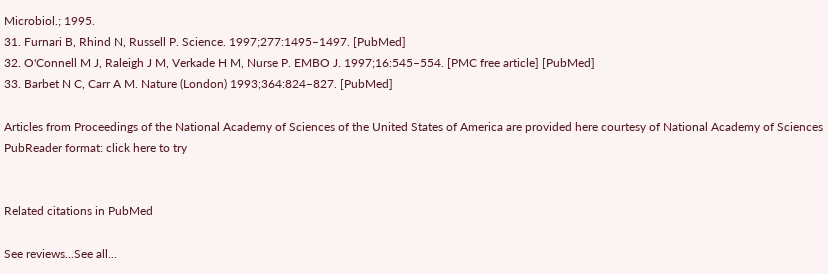Microbiol.; 1995.
31. Furnari B, Rhind N, Russell P. Science. 1997;277:1495–1497. [PubMed]
32. O'Connell M J, Raleigh J M, Verkade H M, Nurse P. EMBO J. 1997;16:545–554. [PMC free article] [PubMed]
33. Barbet N C, Carr A M. Nature (London) 1993;364:824–827. [PubMed]

Articles from Proceedings of the National Academy of Sciences of the United States of America are provided here courtesy of National Academy of Sciences
PubReader format: click here to try


Related citations in PubMed

See reviews...See all...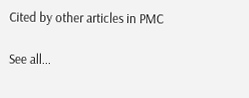Cited by other articles in PMC

See all...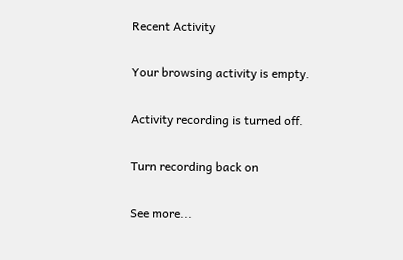Recent Activity

Your browsing activity is empty.

Activity recording is turned off.

Turn recording back on

See more...